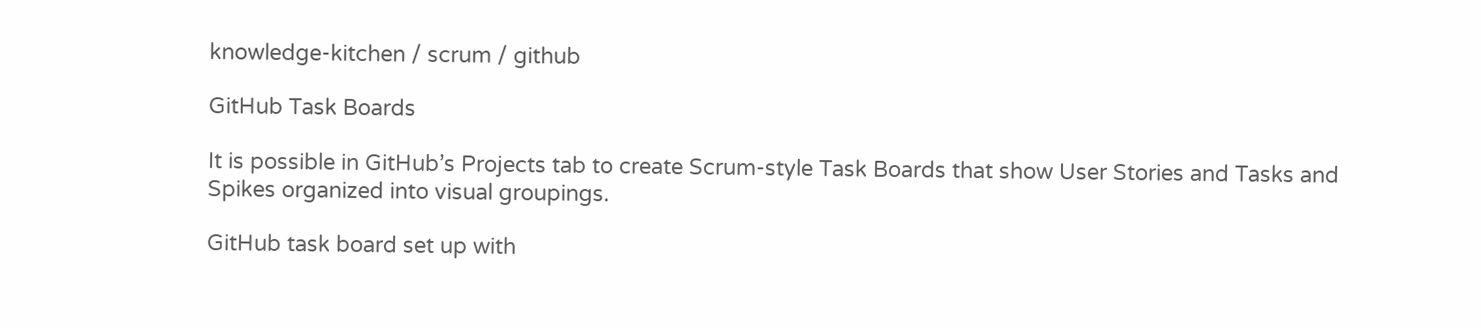knowledge-kitchen / scrum / github

GitHub Task Boards

It is possible in GitHub’s Projects tab to create Scrum-style Task Boards that show User Stories and Tasks and Spikes organized into visual groupings.

GitHub task board set up with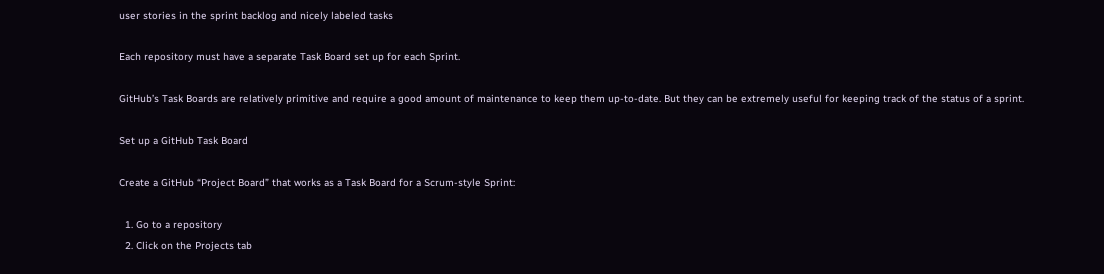user stories in the sprint backlog and nicely labeled tasks

Each repository must have a separate Task Board set up for each Sprint.

GitHub’s Task Boards are relatively primitive and require a good amount of maintenance to keep them up-to-date. But they can be extremely useful for keeping track of the status of a sprint.

Set up a GitHub Task Board

Create a GitHub “Project Board” that works as a Task Board for a Scrum-style Sprint:

  1. Go to a repository
  2. Click on the Projects tab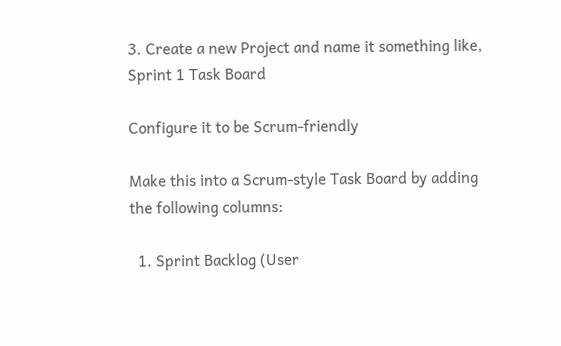3. Create a new Project and name it something like, Sprint 1 Task Board

Configure it to be Scrum-friendly

Make this into a Scrum-style Task Board by adding the following columns:

  1. Sprint Backlog (User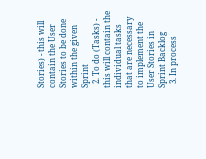Stories) - this will contain the User Stories to be done within the given Sprint
  2. To do (Tasks) - this will contain the individual tasks that are necessary to implement the User Stories in Sprint Backlog
  3. In process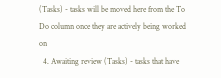(Tasks) - tasks will be moved here from the To Do column once they are actively being worked on
  4. Awaiting review (Tasks) - tasks that have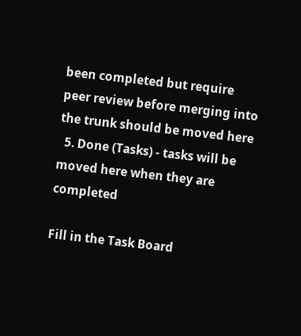been completed but require peer review before merging into the trunk should be moved here
  5. Done (Tasks) - tasks will be moved here when they are completed

Fill in the Task Board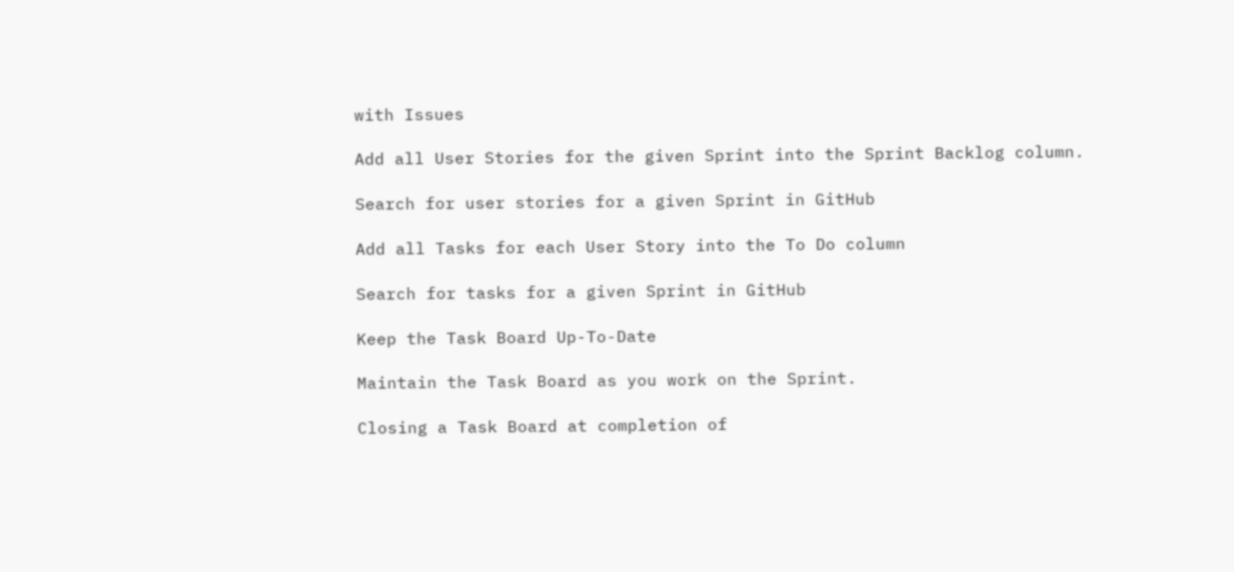with Issues

Add all User Stories for the given Sprint into the Sprint Backlog column.

Search for user stories for a given Sprint in GitHub

Add all Tasks for each User Story into the To Do column

Search for tasks for a given Sprint in GitHub

Keep the Task Board Up-To-Date

Maintain the Task Board as you work on the Sprint.

Closing a Task Board at completion of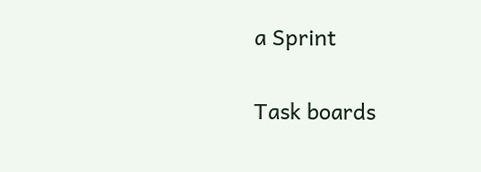a Sprint

Task boards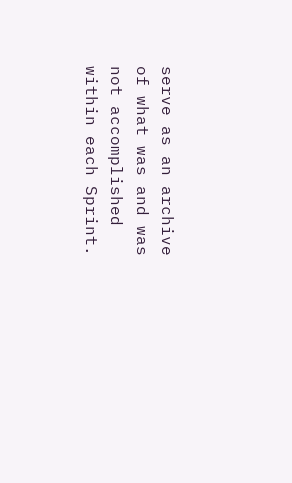serve as an archive of what was and was not accomplished within each Sprint.